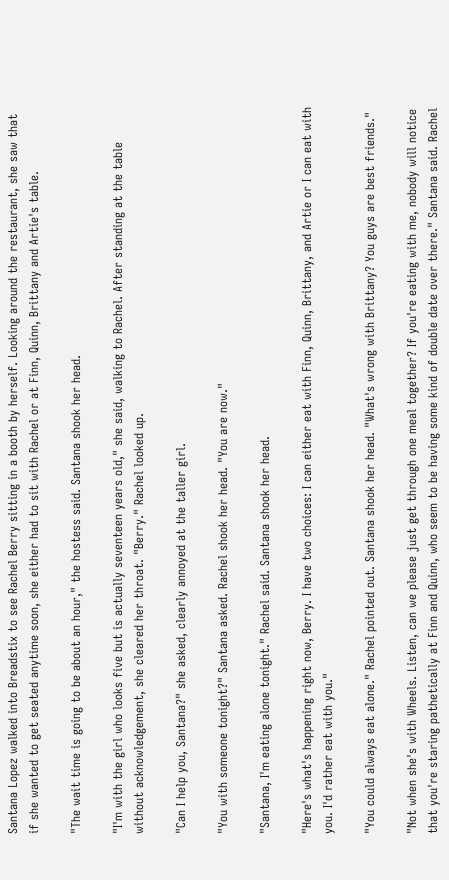Santana Lopez walked into Breadstix to see Rachel Berry sitting in a booth by herself. Looking around the restaurant, she saw that if she wanted to get seated anytime soon, she either had to sit with Rachel or at Finn, Quinn, Brittany and Artie's table.

"The wait time is going to be about an hour," the hostess said. Santana shook her head.

"I'm with the girl who looks five but is actually seventeen years old," she said, walking to Rachel. After standing at the table without acknowledgement, she cleared her throat. "Berry." Rachel looked up.

"Can I help you, Santana?" she asked, clearly annoyed at the taller girl.

"You with someone tonight?" Santana asked. Rachel shook her head. "You are now."

"Santana, I'm eating alone tonight." Rachel said. Santana shook her head.

"Here's what's happening right now, Berry. I have two choices: I can either eat with Finn, Quinn, Brittany, and Artie or I can eat with you. I'd rather eat with you."

"You could always eat alone." Rachel pointed out. Santana shook her head. "What's wrong with Brittany? You guys are best friends."

"Not when she's with Wheels. Listen, can we please just get through one meal together? If you're eating with me, nobody will notice that you're staring pathetically at Finn and Quinn, who seem to be having some kind of double date over there." Santana said. Rachel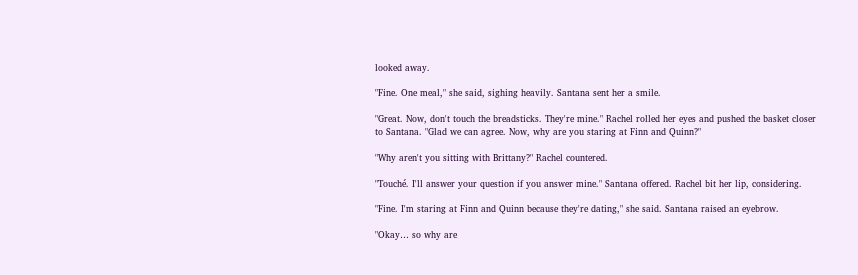looked away.

"Fine. One meal," she said, sighing heavily. Santana sent her a smile.

"Great. Now, don't touch the breadsticks. They're mine." Rachel rolled her eyes and pushed the basket closer to Santana. "Glad we can agree. Now, why are you staring at Finn and Quinn?"

"Why aren't you sitting with Brittany?" Rachel countered.

"Touché. I'll answer your question if you answer mine." Santana offered. Rachel bit her lip, considering.

"Fine. I'm staring at Finn and Quinn because they're dating," she said. Santana raised an eyebrow.

"Okay… so why are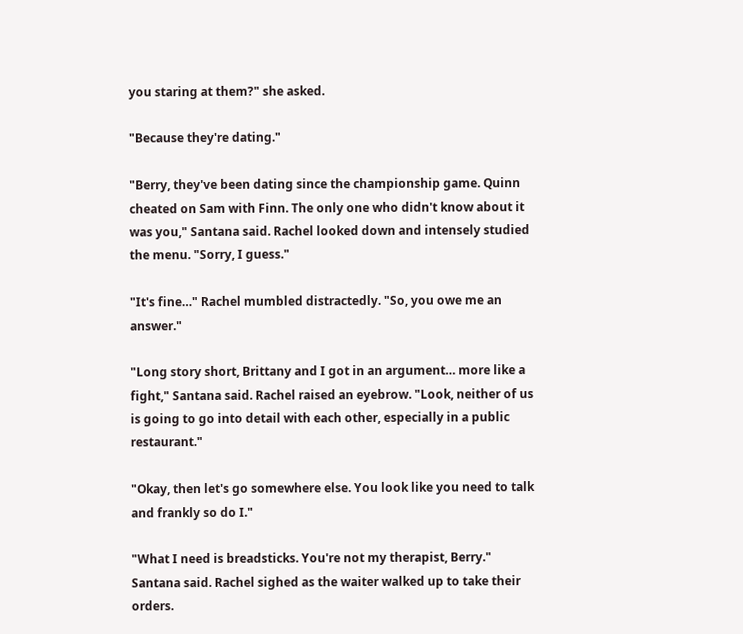you staring at them?" she asked.

"Because they're dating."

"Berry, they've been dating since the championship game. Quinn cheated on Sam with Finn. The only one who didn't know about it was you," Santana said. Rachel looked down and intensely studied the menu. "Sorry, I guess."

"It's fine…" Rachel mumbled distractedly. "So, you owe me an answer."

"Long story short, Brittany and I got in an argument… more like a fight," Santana said. Rachel raised an eyebrow. "Look, neither of us is going to go into detail with each other, especially in a public restaurant."

"Okay, then let's go somewhere else. You look like you need to talk and frankly so do I."

"What I need is breadsticks. You're not my therapist, Berry." Santana said. Rachel sighed as the waiter walked up to take their orders.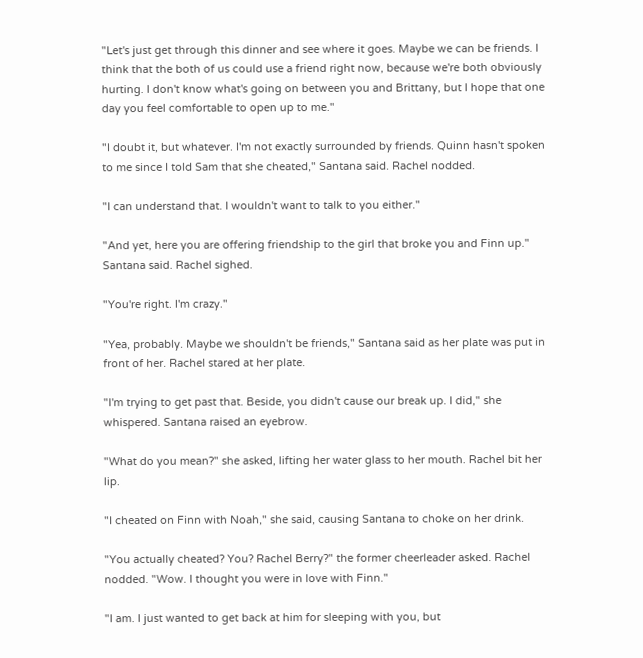"Let's just get through this dinner and see where it goes. Maybe we can be friends. I think that the both of us could use a friend right now, because we're both obviously hurting. I don't know what's going on between you and Brittany, but I hope that one day you feel comfortable to open up to me."

"I doubt it, but whatever. I'm not exactly surrounded by friends. Quinn hasn't spoken to me since I told Sam that she cheated," Santana said. Rachel nodded.

"I can understand that. I wouldn't want to talk to you either."

"And yet, here you are offering friendship to the girl that broke you and Finn up." Santana said. Rachel sighed.

"You're right. I'm crazy."

"Yea, probably. Maybe we shouldn't be friends," Santana said as her plate was put in front of her. Rachel stared at her plate.

"I'm trying to get past that. Beside, you didn't cause our break up. I did," she whispered. Santana raised an eyebrow.

"What do you mean?" she asked, lifting her water glass to her mouth. Rachel bit her lip.

"I cheated on Finn with Noah," she said, causing Santana to choke on her drink.

"You actually cheated? You? Rachel Berry?" the former cheerleader asked. Rachel nodded. "Wow. I thought you were in love with Finn."

"I am. I just wanted to get back at him for sleeping with you, but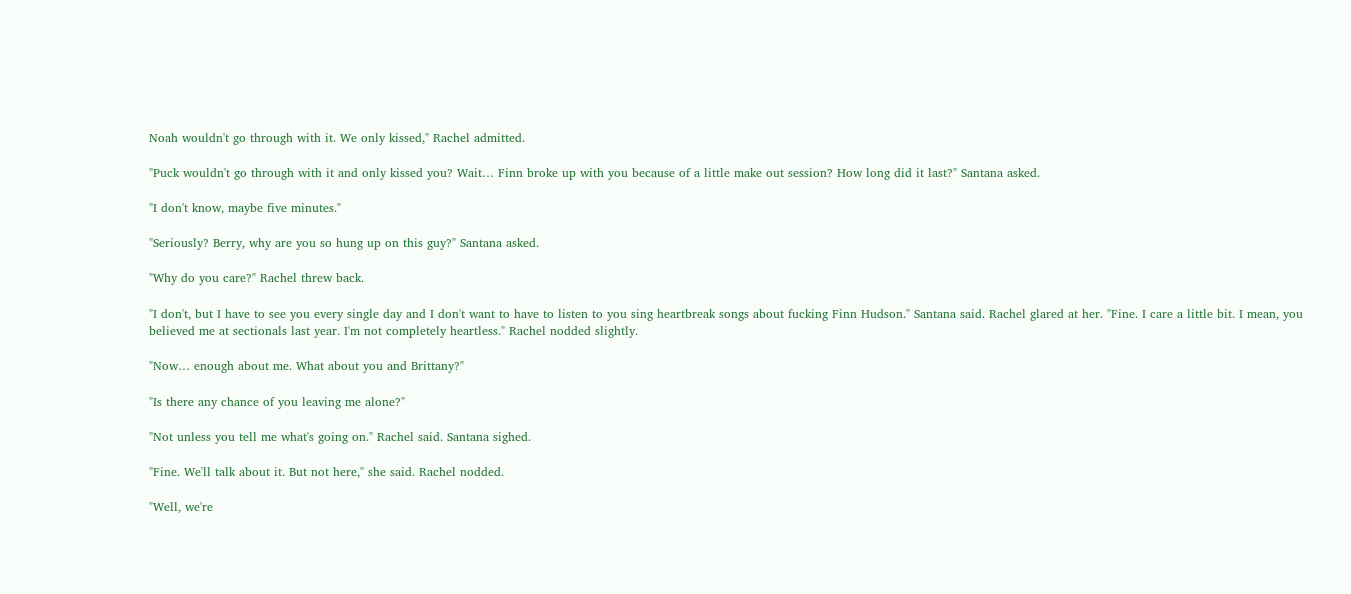Noah wouldn't go through with it. We only kissed," Rachel admitted.

"Puck wouldn't go through with it and only kissed you? Wait… Finn broke up with you because of a little make out session? How long did it last?" Santana asked.

"I don't know, maybe five minutes."

"Seriously? Berry, why are you so hung up on this guy?" Santana asked.

"Why do you care?" Rachel threw back.

"I don't, but I have to see you every single day and I don't want to have to listen to you sing heartbreak songs about fucking Finn Hudson." Santana said. Rachel glared at her. "Fine. I care a little bit. I mean, you believed me at sectionals last year. I'm not completely heartless." Rachel nodded slightly.

"Now… enough about me. What about you and Brittany?"

"Is there any chance of you leaving me alone?"

"Not unless you tell me what's going on." Rachel said. Santana sighed.

"Fine. We'll talk about it. But not here," she said. Rachel nodded.

"Well, we're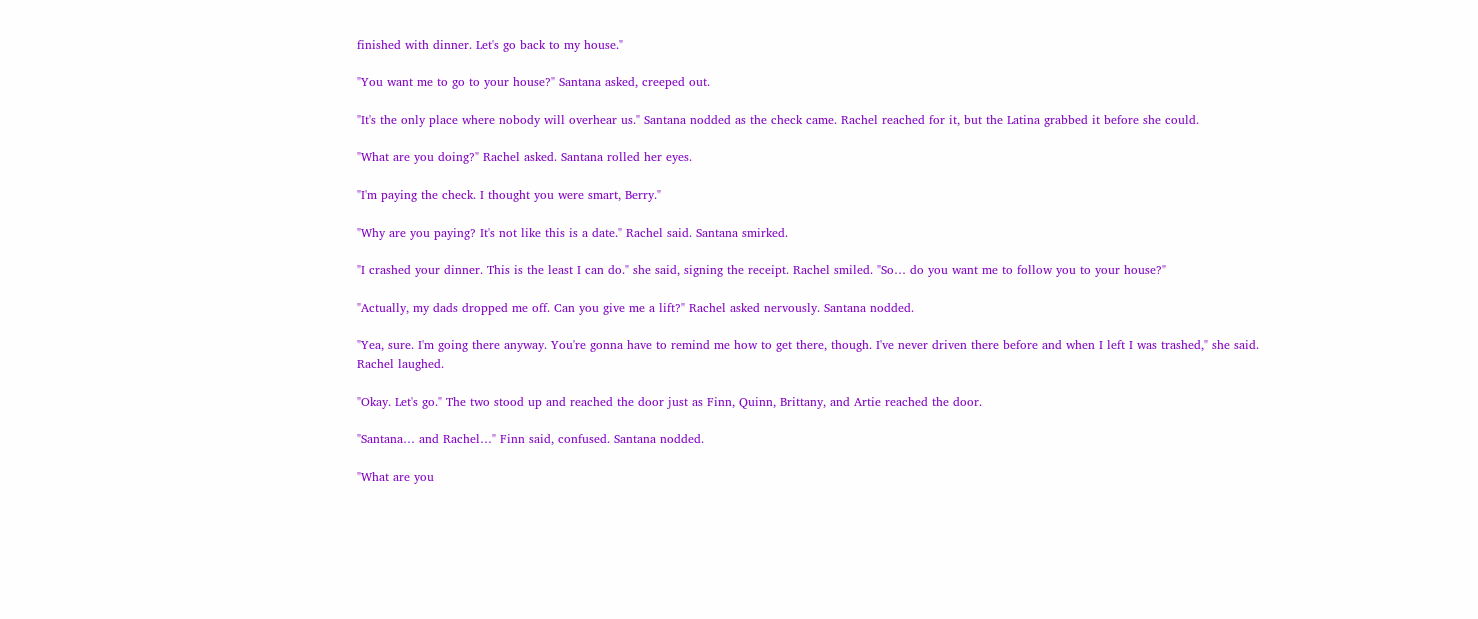finished with dinner. Let's go back to my house."

"You want me to go to your house?" Santana asked, creeped out.

"It's the only place where nobody will overhear us." Santana nodded as the check came. Rachel reached for it, but the Latina grabbed it before she could.

"What are you doing?" Rachel asked. Santana rolled her eyes.

"I'm paying the check. I thought you were smart, Berry."

"Why are you paying? It's not like this is a date." Rachel said. Santana smirked.

"I crashed your dinner. This is the least I can do." she said, signing the receipt. Rachel smiled. "So… do you want me to follow you to your house?"

"Actually, my dads dropped me off. Can you give me a lift?" Rachel asked nervously. Santana nodded.

"Yea, sure. I'm going there anyway. You're gonna have to remind me how to get there, though. I've never driven there before and when I left I was trashed," she said. Rachel laughed.

"Okay. Let's go." The two stood up and reached the door just as Finn, Quinn, Brittany, and Artie reached the door.

"Santana… and Rachel…" Finn said, confused. Santana nodded.

"What are you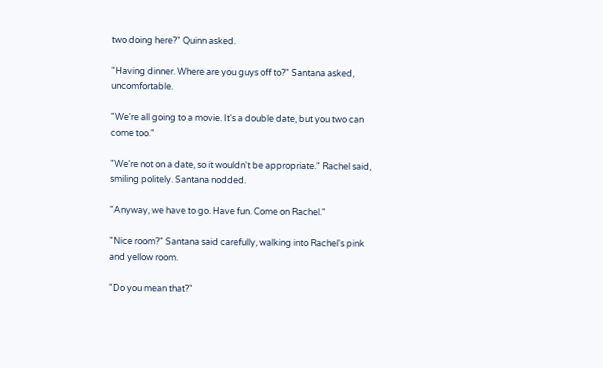two doing here?" Quinn asked.

"Having dinner. Where are you guys off to?" Santana asked, uncomfortable.

"We're all going to a movie. It's a double date, but you two can come too."

"We're not on a date, so it wouldn't be appropriate." Rachel said, smiling politely. Santana nodded.

"Anyway, we have to go. Have fun. Come on Rachel."

"Nice room?" Santana said carefully, walking into Rachel's pink and yellow room.

"Do you mean that?"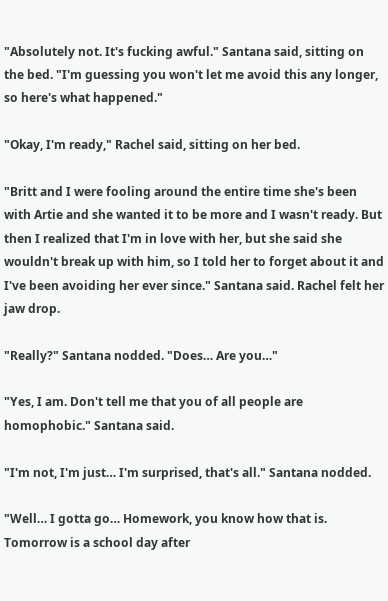"Absolutely not. It's fucking awful." Santana said, sitting on the bed. "I'm guessing you won't let me avoid this any longer, so here's what happened."

"Okay, I'm ready," Rachel said, sitting on her bed.

"Britt and I were fooling around the entire time she's been with Artie and she wanted it to be more and I wasn't ready. But then I realized that I'm in love with her, but she said she wouldn't break up with him, so I told her to forget about it and I've been avoiding her ever since." Santana said. Rachel felt her jaw drop.

"Really?" Santana nodded. "Does… Are you…"

"Yes, I am. Don't tell me that you of all people are homophobic." Santana said.

"I'm not, I'm just… I'm surprised, that's all." Santana nodded.

"Well… I gotta go… Homework, you know how that is. Tomorrow is a school day after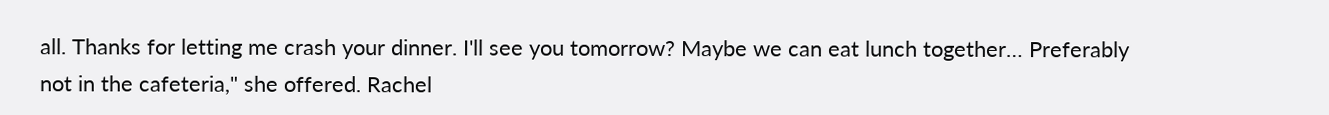all. Thanks for letting me crash your dinner. I'll see you tomorrow? Maybe we can eat lunch together… Preferably not in the cafeteria," she offered. Rachel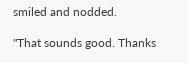smiled and nodded.

"That sounds good. Thanks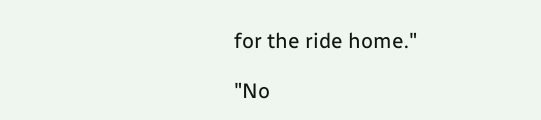for the ride home."

"No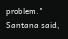problem." Santana said,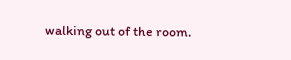walking out of the room.